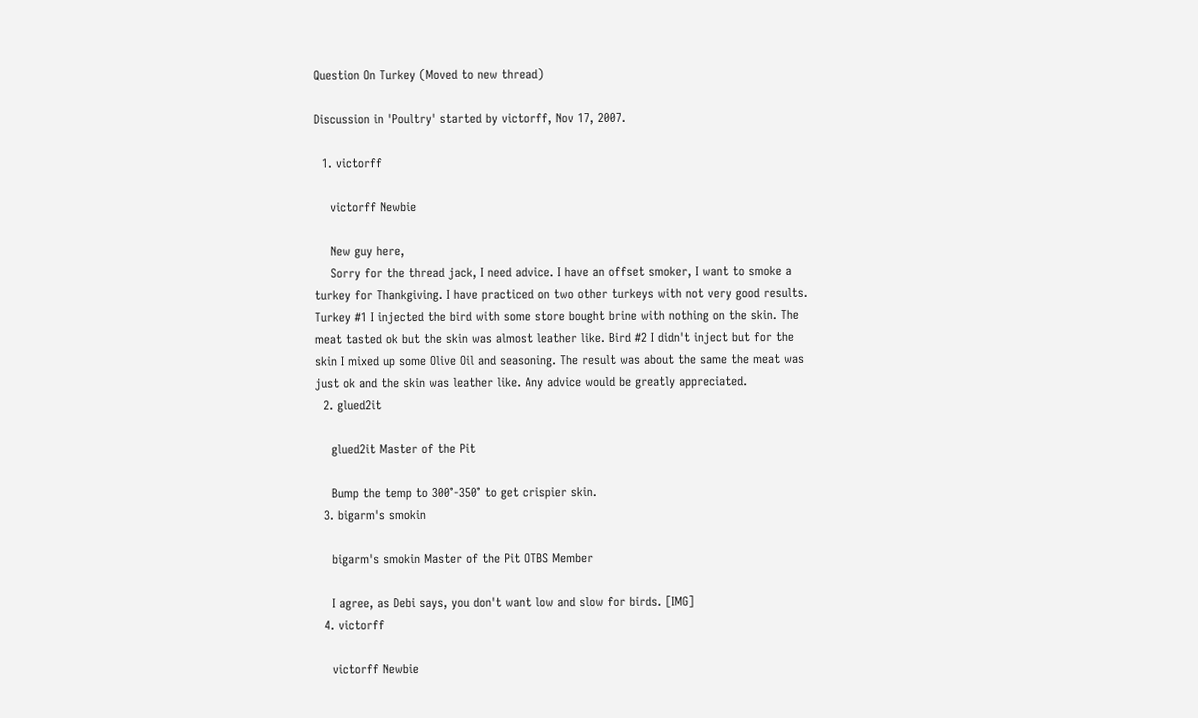Question On Turkey (Moved to new thread)

Discussion in 'Poultry' started by victorff, Nov 17, 2007.

  1. victorff

    victorff Newbie

    New guy here,
    Sorry for the thread jack, I need advice. I have an offset smoker, I want to smoke a turkey for Thankgiving. I have practiced on two other turkeys with not very good results. Turkey #1 I injected the bird with some store bought brine with nothing on the skin. The meat tasted ok but the skin was almost leather like. Bird #2 I didn't inject but for the skin I mixed up some Olive Oil and seasoning. The result was about the same the meat was just ok and the skin was leather like. Any advice would be greatly appreciated.
  2. glued2it

    glued2it Master of the Pit

    Bump the temp to 300°-350° to get crispier skin.
  3. bigarm's smokin

    bigarm's smokin Master of the Pit OTBS Member

    I agree, as Debi says, you don't want low and slow for birds. [IMG]
  4. victorff

    victorff Newbie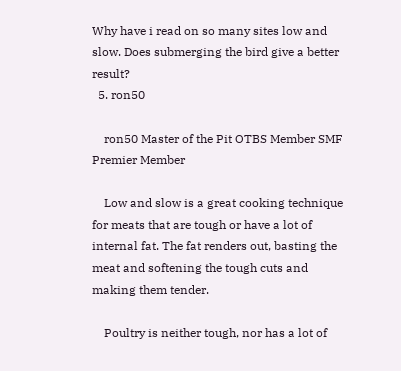Why have i read on so many sites low and slow. Does submerging the bird give a better result?
  5. ron50

    ron50 Master of the Pit OTBS Member SMF Premier Member

    Low and slow is a great cooking technique for meats that are tough or have a lot of internal fat. The fat renders out, basting the meat and softening the tough cuts and making them tender.

    Poultry is neither tough, nor has a lot of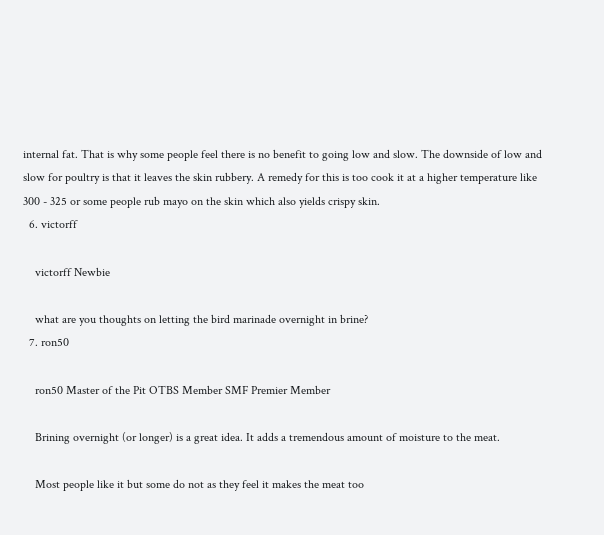internal fat. That is why some people feel there is no benefit to going low and slow. The downside of low and slow for poultry is that it leaves the skin rubbery. A remedy for this is too cook it at a higher temperature like 300 - 325 or some people rub mayo on the skin which also yields crispy skin.
  6. victorff

    victorff Newbie

    what are you thoughts on letting the bird marinade overnight in brine?
  7. ron50

    ron50 Master of the Pit OTBS Member SMF Premier Member

    Brining overnight (or longer) is a great idea. It adds a tremendous amount of moisture to the meat.

    Most people like it but some do not as they feel it makes the meat too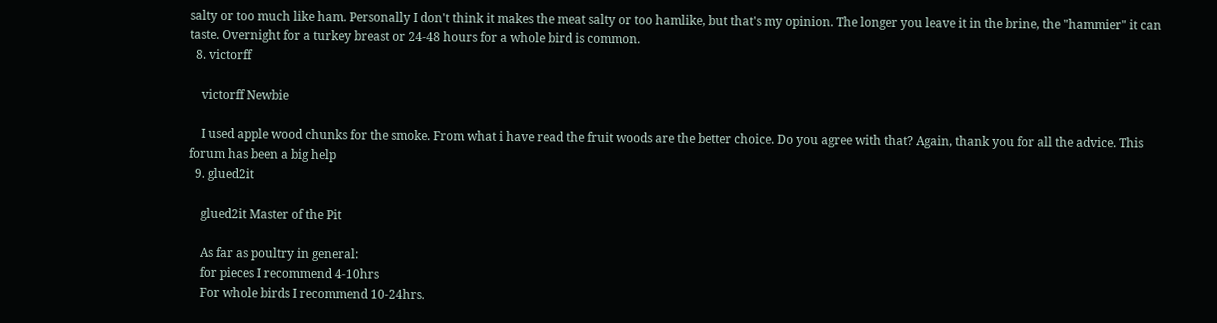salty or too much like ham. Personally I don't think it makes the meat salty or too hamlike, but that's my opinion. The longer you leave it in the brine, the "hammier" it can taste. Overnight for a turkey breast or 24-48 hours for a whole bird is common.
  8. victorff

    victorff Newbie

    I used apple wood chunks for the smoke. From what i have read the fruit woods are the better choice. Do you agree with that? Again, thank you for all the advice. This forum has been a big help
  9. glued2it

    glued2it Master of the Pit

    As far as poultry in general:
    for pieces I recommend 4-10hrs
    For whole birds I recommend 10-24hrs.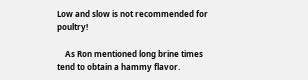Low and slow is not recommended for poultry!

    As Ron mentioned long brine times tend to obtain a hammy flavor.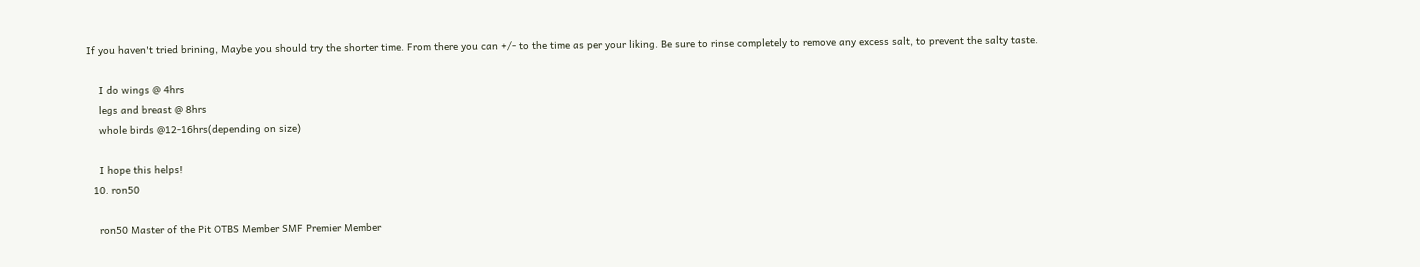If you haven't tried brining, Maybe you should try the shorter time. From there you can +/- to the time as per your liking. Be sure to rinse completely to remove any excess salt, to prevent the salty taste.

    I do wings @ 4hrs
    legs and breast @ 8hrs
    whole birds @12-16hrs(depending on size)

    I hope this helps!
  10. ron50

    ron50 Master of the Pit OTBS Member SMF Premier Member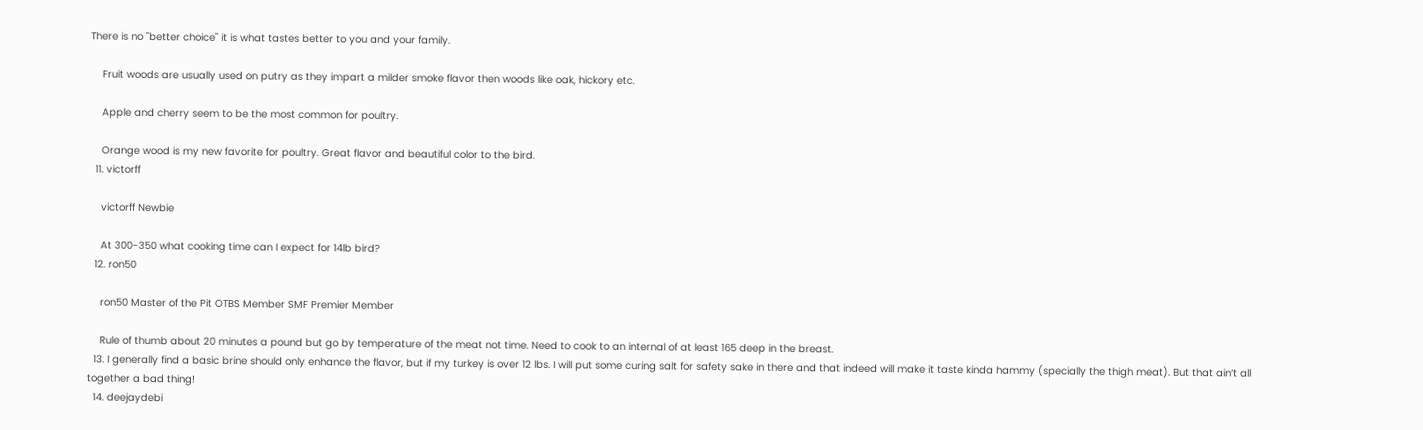There is no "better choice" it is what tastes better to you and your family.

    Fruit woods are usually used on putry as they impart a milder smoke flavor then woods like oak, hickory etc.

    Apple and cherry seem to be the most common for poultry.

    Orange wood is my new favorite for poultry. Great flavor and beautiful color to the bird.
  11. victorff

    victorff Newbie

    At 300-350 what cooking time can I expect for 14lb bird?
  12. ron50

    ron50 Master of the Pit OTBS Member SMF Premier Member

    Rule of thumb about 20 minutes a pound but go by temperature of the meat not time. Need to cook to an internal of at least 165 deep in the breast.
  13. I generally find a basic brine should only enhance the flavor, but if my turkey is over 12 lbs. I will put some curing salt for safety sake in there and that indeed will make it taste kinda hammy (specially the thigh meat). But that ain’t all together a bad thing!
  14. deejaydebi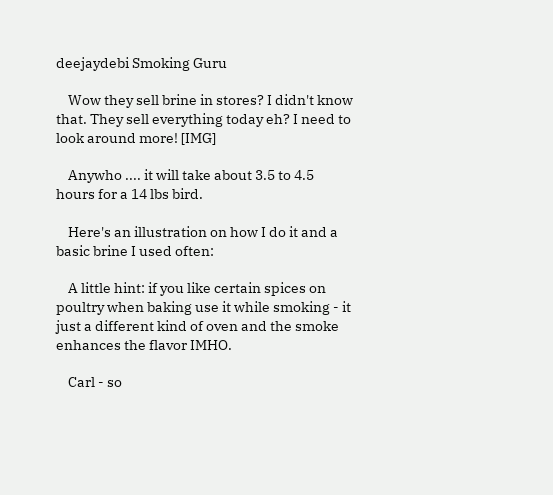deejaydebi Smoking Guru

    Wow they sell brine in stores? I didn't know that. They sell everything today eh? I need to look around more! [IMG]

    Anywho .... it will take about 3.5 to 4.5 hours for a 14 lbs bird.

    Here's an illustration on how I do it and a basic brine I used often:

    A little hint: if you like certain spices on poultry when baking use it while smoking - it just a different kind of oven and the smoke enhances the flavor IMHO.

    Carl - so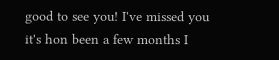good to see you! I've missed you it's hon been a few months I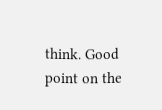think. Good point on the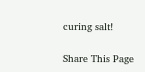curing salt!

Share This Page